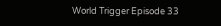World Trigger Episode 33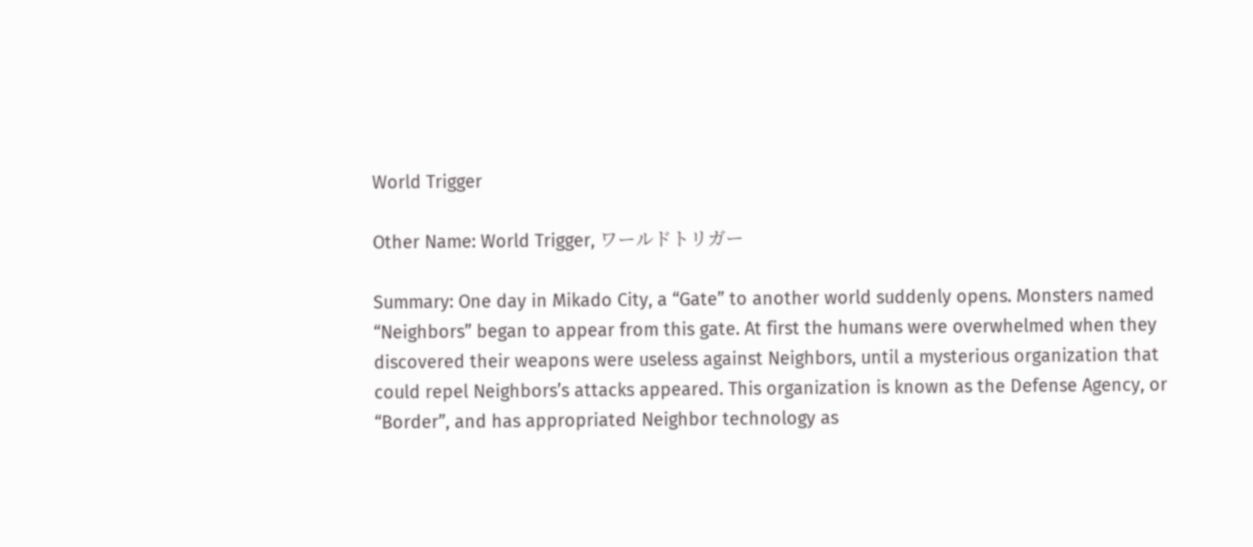World Trigger

Other Name: World Trigger, ワールドトリガー

Summary: One day in Mikado City, a “Gate” to another world suddenly opens. Monsters named “Neighbors” began to appear from this gate. At first the humans were overwhelmed when they discovered their weapons were useless against Neighbors, until a mysterious organization that could repel Neighbors’s attacks appeared. This organization is known as the Defense Agency, or “Border”, and has appropriated Neighbor technology as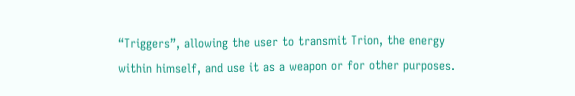“Triggers”, allowing the user to transmit Trion, the energy within himself, and use it as a weapon or for other purposes.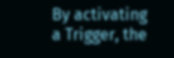By activating a Trigger, the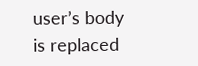user’s body is replaced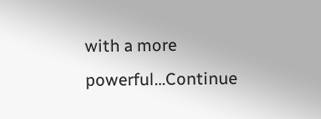with a more powerful…Continue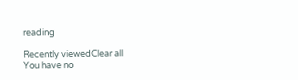reading

Recently viewedClear all
You have no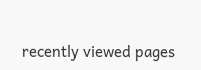recently viewed pages